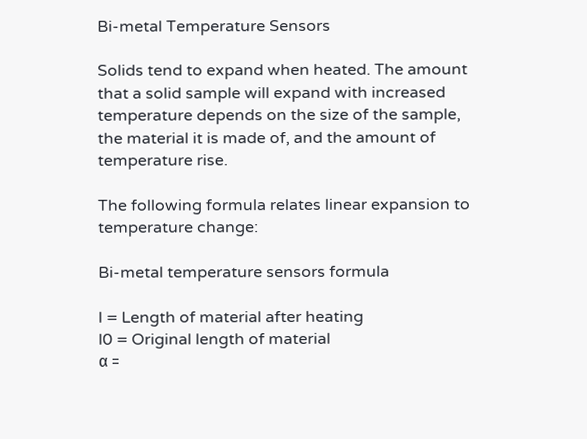Bi-metal Temperature Sensors

Solids tend to expand when heated. The amount that a solid sample will expand with increased temperature depends on the size of the sample, the material it is made of, and the amount of temperature rise.

The following formula relates linear expansion to temperature change:

Bi-metal temperature sensors formula

l = Length of material after heating
l0 = Original length of material
α =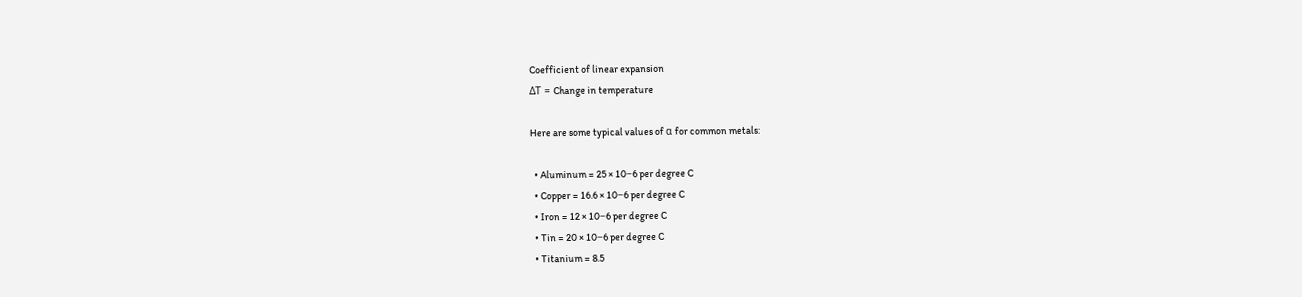Coefficient of linear expansion
ΔT = Change in temperature

Here are some typical values of α for common metals:

  • Aluminum = 25 × 10−6 per degree C
  • Copper = 16.6 × 10−6 per degree C
  • Iron = 12 × 10−6 per degree C
  • Tin = 20 × 10−6 per degree C
  • Titanium = 8.5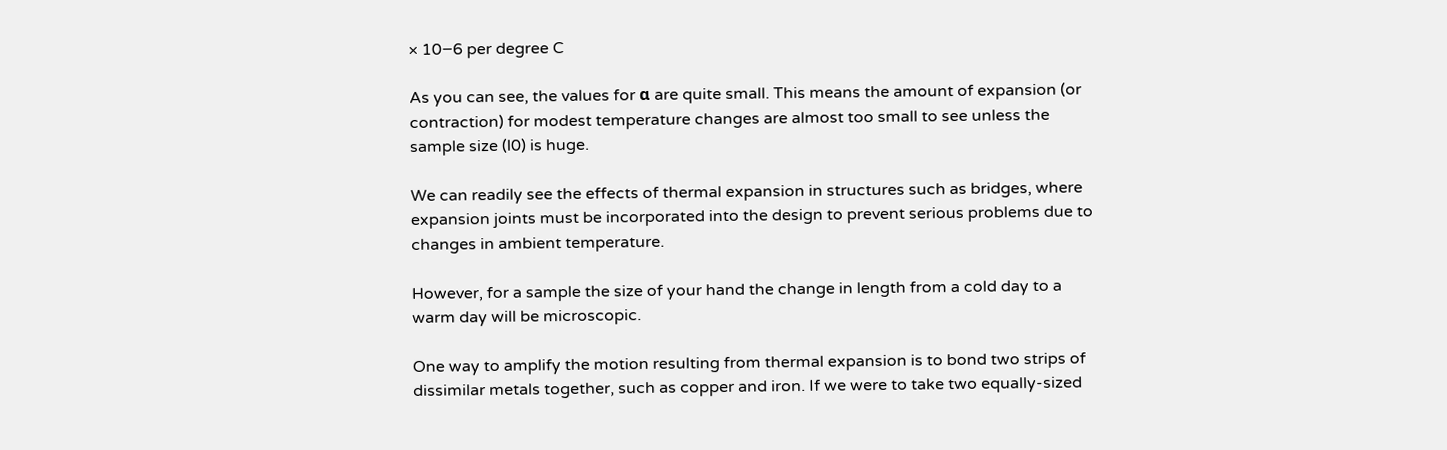× 10−6 per degree C

As you can see, the values for α are quite small. This means the amount of expansion (or contraction) for modest temperature changes are almost too small to see unless the sample size (l0) is huge.

We can readily see the effects of thermal expansion in structures such as bridges, where expansion joints must be incorporated into the design to prevent serious problems due to changes in ambient temperature.

However, for a sample the size of your hand the change in length from a cold day to a warm day will be microscopic.

One way to amplify the motion resulting from thermal expansion is to bond two strips of dissimilar metals together, such as copper and iron. If we were to take two equally-sized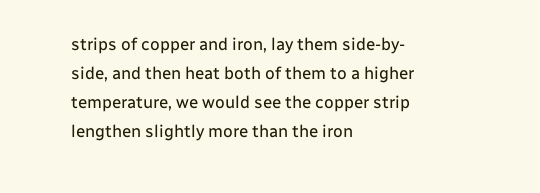strips of copper and iron, lay them side-by-side, and then heat both of them to a higher temperature, we would see the copper strip lengthen slightly more than the iron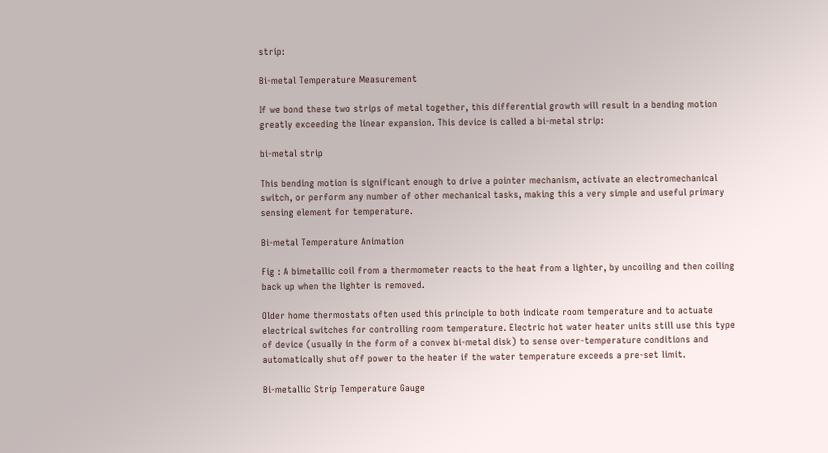strip:

Bi-metal Temperature Measurement

If we bond these two strips of metal together, this differential growth will result in a bending motion greatly exceeding the linear expansion. This device is called a bi-metal strip:

bi-metal strip

This bending motion is significant enough to drive a pointer mechanism, activate an electromechanical switch, or perform any number of other mechanical tasks, making this a very simple and useful primary sensing element for temperature.

Bi-metal Temperature Animation

Fig : A bimetallic coil from a thermometer reacts to the heat from a lighter, by uncoiling and then coiling back up when the lighter is removed.

Older home thermostats often used this principle to both indicate room temperature and to actuate electrical switches for controlling room temperature. Electric hot water heater units still use this type of device (usually in the form of a convex bi-metal disk) to sense over-temperature conditions and automatically shut off power to the heater if the water temperature exceeds a pre-set limit.

Bi-metallic Strip Temperature Gauge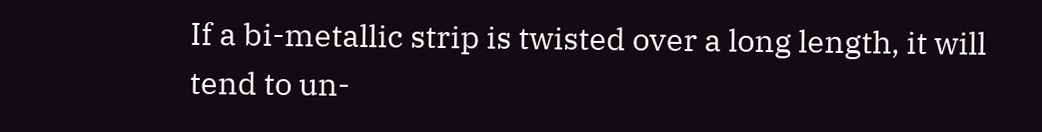If a bi-metallic strip is twisted over a long length, it will tend to un-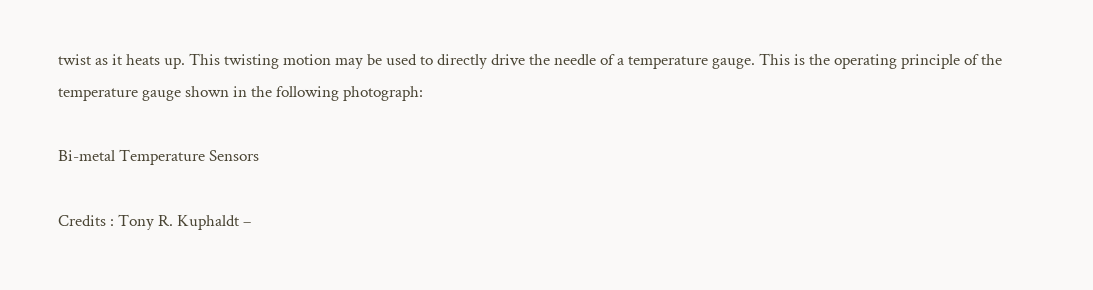twist as it heats up. This twisting motion may be used to directly drive the needle of a temperature gauge. This is the operating principle of the temperature gauge shown in the following photograph:

Bi-metal Temperature Sensors

Credits : Tony R. Kuphaldt –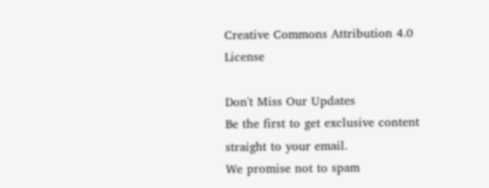Creative Commons Attribution 4.0 License

Don't Miss Our Updates
Be the first to get exclusive content straight to your email.
We promise not to spam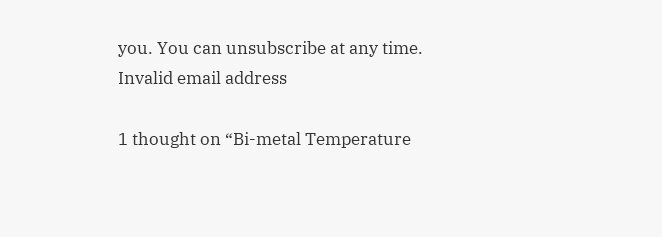you. You can unsubscribe at any time.
Invalid email address

1 thought on “Bi-metal Temperature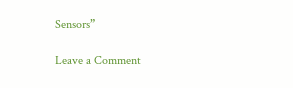Sensors”

Leave a Comment